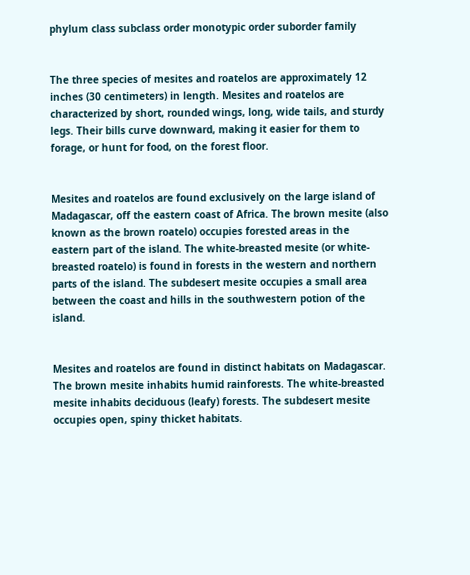phylum class subclass order monotypic order suborder family


The three species of mesites and roatelos are approximately 12 inches (30 centimeters) in length. Mesites and roatelos are characterized by short, rounded wings, long, wide tails, and sturdy legs. Their bills curve downward, making it easier for them to forage, or hunt for food, on the forest floor.


Mesites and roatelos are found exclusively on the large island of Madagascar, off the eastern coast of Africa. The brown mesite (also known as the brown roatelo) occupies forested areas in the eastern part of the island. The white-breasted mesite (or white-breasted roatelo) is found in forests in the western and northern parts of the island. The subdesert mesite occupies a small area between the coast and hills in the southwestern potion of the island.


Mesites and roatelos are found in distinct habitats on Madagascar. The brown mesite inhabits humid rainforests. The white-breasted mesite inhabits deciduous (leafy) forests. The subdesert mesite occupies open, spiny thicket habitats.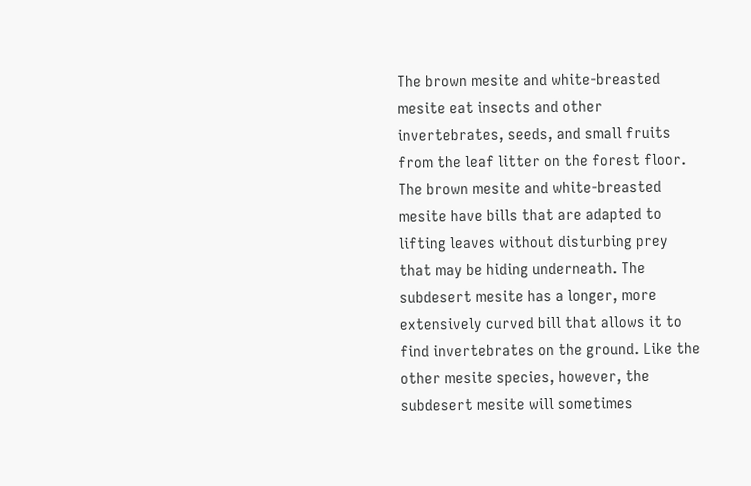The brown mesite and white-breasted mesite eat insects and other invertebrates, seeds, and small fruits from the leaf litter on the forest floor. The brown mesite and white-breasted mesite have bills that are adapted to lifting leaves without disturbing prey that may be hiding underneath. The subdesert mesite has a longer, more extensively curved bill that allows it to find invertebrates on the ground. Like the other mesite species, however, the subdesert mesite will sometimes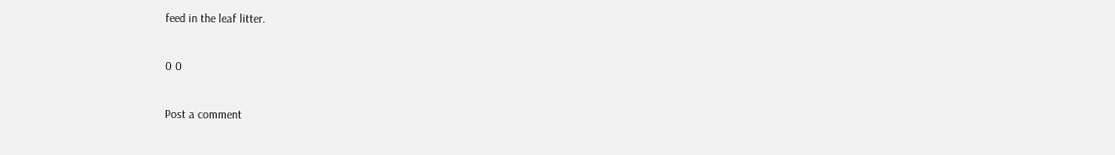feed in the leaf litter.

0 0

Post a comment